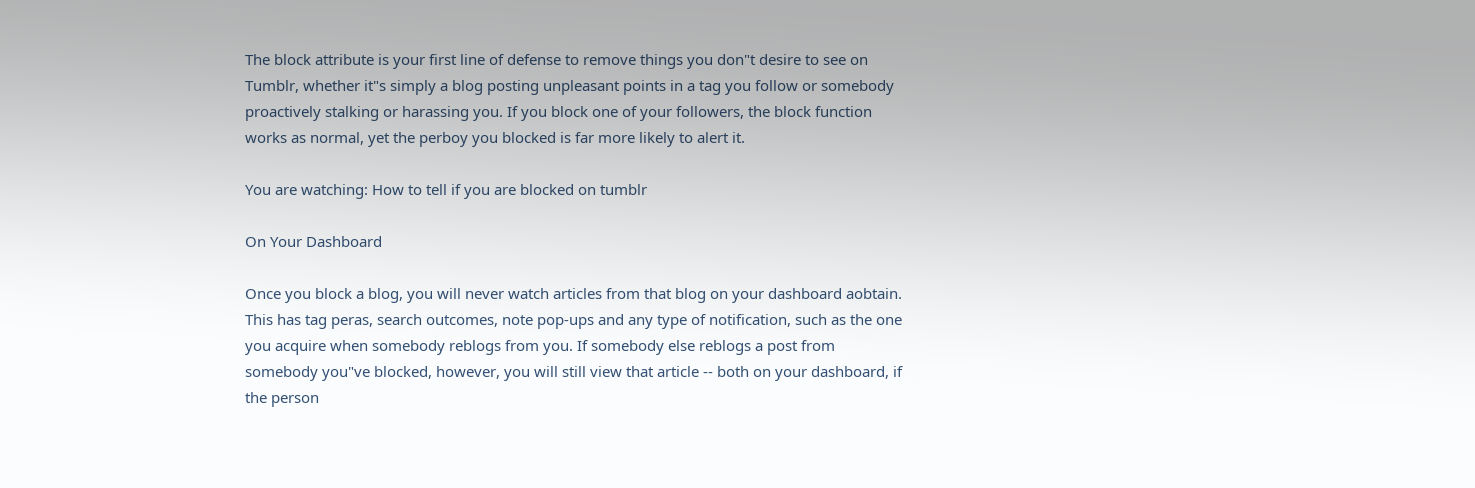The block attribute is your first line of defense to remove things you don"t desire to see on Tumblr, whether it"s simply a blog posting unpleasant points in a tag you follow or somebody proactively stalking or harassing you. If you block one of your followers, the block function works as normal, yet the perboy you blocked is far more likely to alert it.

You are watching: How to tell if you are blocked on tumblr

On Your Dashboard

Once you block a blog, you will never watch articles from that blog on your dashboard aobtain. This has tag peras, search outcomes, note pop-ups and any type of notification, such as the one you acquire when somebody reblogs from you. If somebody else reblogs a post from somebody you"ve blocked, however, you will still view that article -- both on your dashboard, if the person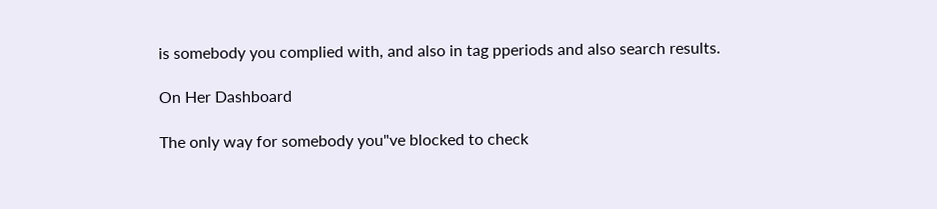is somebody you complied with, and also in tag pperiods and also search results.

On Her Dashboard

The only way for somebody you"ve blocked to check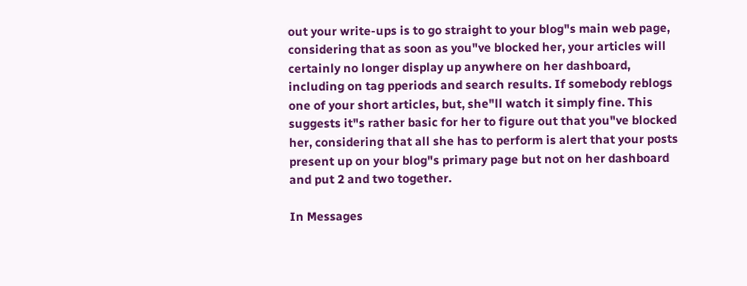out your write-ups is to go straight to your blog"s main web page, considering that as soon as you"ve blocked her, your articles will certainly no longer display up anywhere on her dashboard, including on tag pperiods and search results. If somebody reblogs one of your short articles, but, she"ll watch it simply fine. This suggests it"s rather basic for her to figure out that you"ve blocked her, considering that all she has to perform is alert that your posts present up on your blog"s primary page but not on her dashboard and put 2 and two together.

In Messages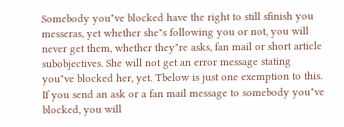Somebody you"ve blocked have the right to still sfinish you messeras, yet whether she"s following you or not, you will never get them, whether they"re asks, fan mail or short article subobjectives. She will not get an error message stating you"ve blocked her, yet. Tbelow is just one exemption to this. If you send an ask or a fan mail message to somebody you"ve blocked, you will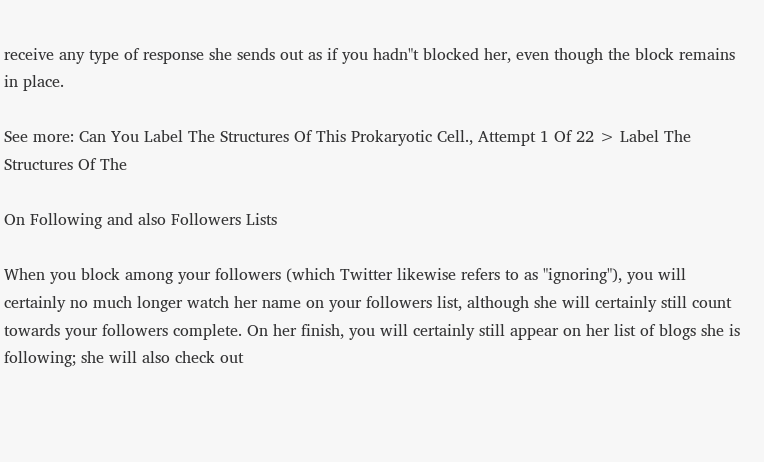receive any type of response she sends out as if you hadn"t blocked her, even though the block remains in place.

See more: Can You Label The Structures Of This Prokaryotic Cell., Attempt 1 Of 22 > Label The Structures Of The

On Following and also Followers Lists

When you block among your followers (which Twitter likewise refers to as "ignoring"), you will certainly no much longer watch her name on your followers list, although she will certainly still count towards your followers complete. On her finish, you will certainly still appear on her list of blogs she is following; she will also check out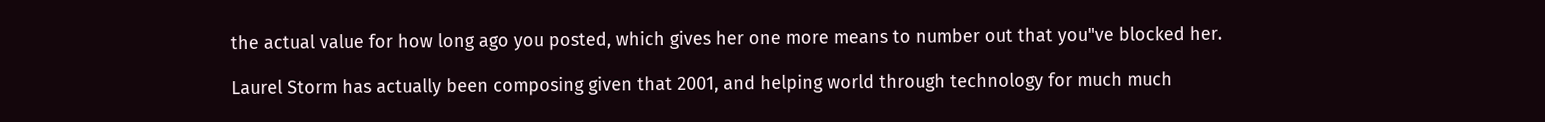the actual value for how long ago you posted, which gives her one more means to number out that you"ve blocked her.

Laurel Storm has actually been composing given that 2001, and helping world through technology for much much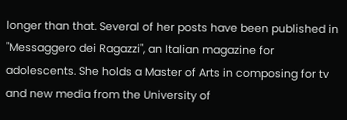longer than that. Several of her posts have been published in "Messaggero dei Ragazzi", an Italian magazine for adolescents. She holds a Master of Arts in composing for tv and new media from the University of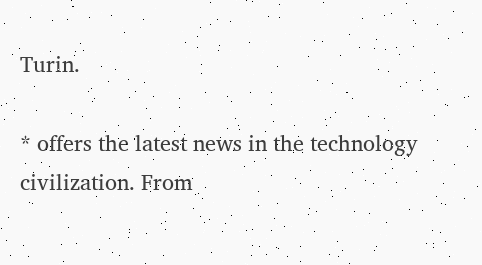Turin.

* offers the latest news in the technology civilization. From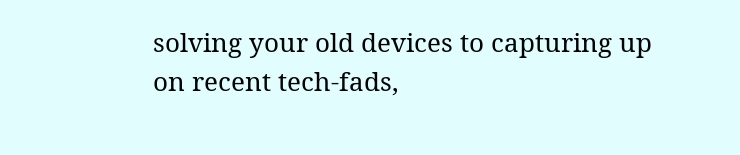solving your old devices to capturing up on recent tech-fads,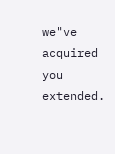we"ve acquired you extended.